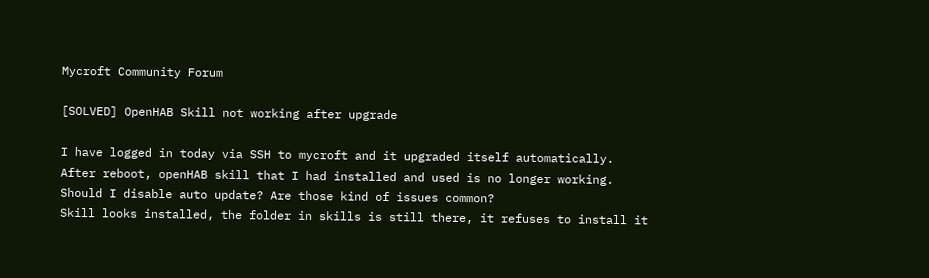Mycroft Community Forum

[SOLVED] OpenHAB Skill not working after upgrade

I have logged in today via SSH to mycroft and it upgraded itself automatically.
After reboot, openHAB skill that I had installed and used is no longer working.
Should I disable auto update? Are those kind of issues common?
Skill looks installed, the folder in skills is still there, it refuses to install it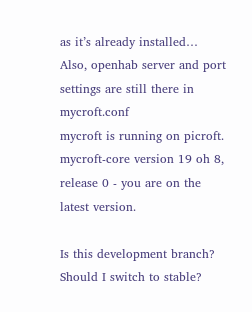as it’s already installed…
Also, openhab server and port settings are still there in mycroft.conf
mycroft is running on picroft.
mycroft-core version 19 oh 8, release 0 - you are on the latest version.

Is this development branch? Should I switch to stable?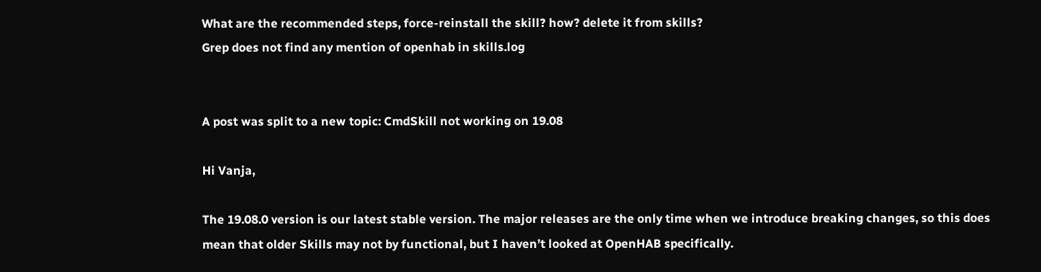What are the recommended steps, force-reinstall the skill? how? delete it from skills?
Grep does not find any mention of openhab in skills.log


A post was split to a new topic: CmdSkill not working on 19.08

Hi Vanja,

The 19.08.0 version is our latest stable version. The major releases are the only time when we introduce breaking changes, so this does mean that older Skills may not by functional, but I haven’t looked at OpenHAB specifically.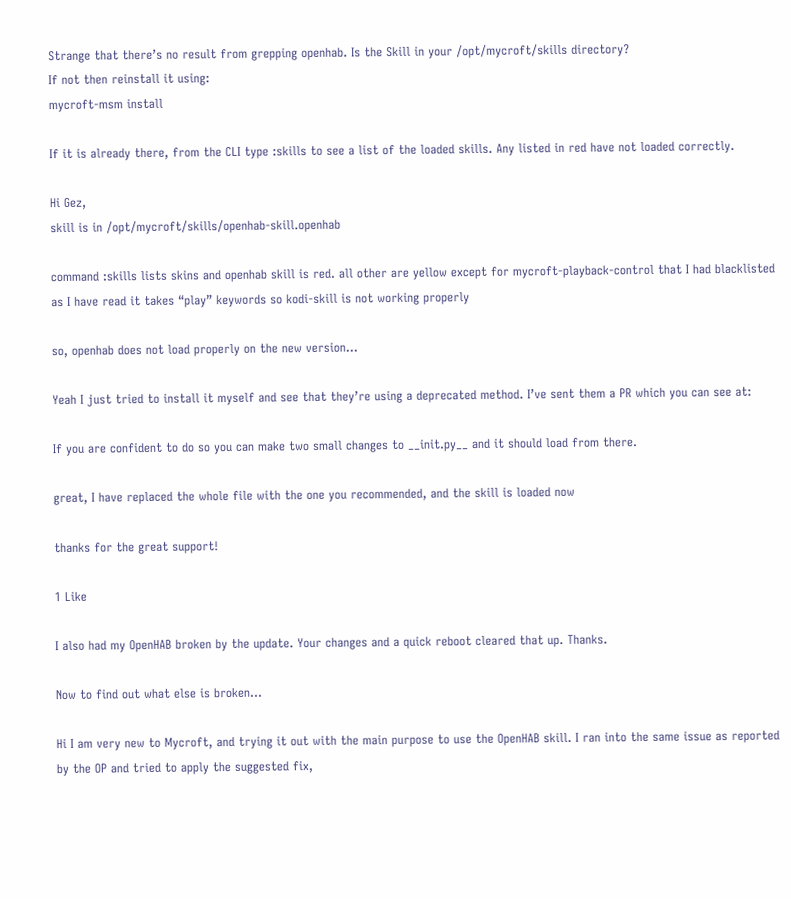Strange that there’s no result from grepping openhab. Is the Skill in your /opt/mycroft/skills directory?
If not then reinstall it using:
mycroft-msm install

If it is already there, from the CLI type :skills to see a list of the loaded skills. Any listed in red have not loaded correctly.

Hi Gez,
skill is in /opt/mycroft/skills/openhab-skill.openhab

command :skills lists skins and openhab skill is red. all other are yellow except for mycroft-playback-control that I had blacklisted as I have read it takes “play” keywords so kodi-skill is not working properly

so, openhab does not load properly on the new version…

Yeah I just tried to install it myself and see that they’re using a deprecated method. I’ve sent them a PR which you can see at:

If you are confident to do so you can make two small changes to __init.py__ and it should load from there.

great, I have replaced the whole file with the one you recommended, and the skill is loaded now

thanks for the great support!

1 Like

I also had my OpenHAB broken by the update. Your changes and a quick reboot cleared that up. Thanks.

Now to find out what else is broken…

Hi I am very new to Mycroft, and trying it out with the main purpose to use the OpenHAB skill. I ran into the same issue as reported by the OP and tried to apply the suggested fix,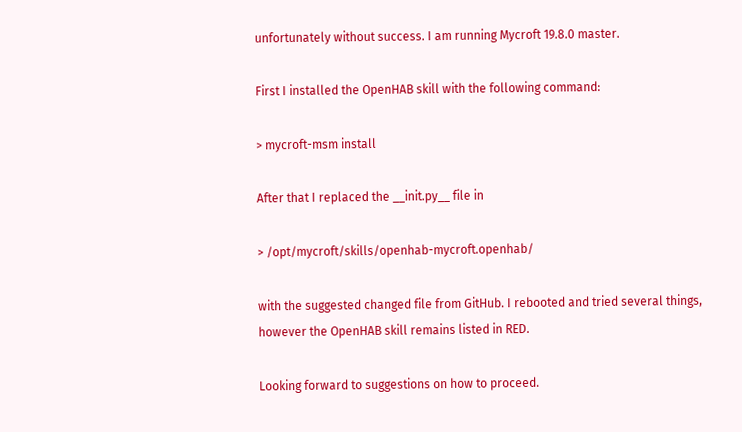unfortunately without success. I am running Mycroft 19.8.0 master.

First I installed the OpenHAB skill with the following command:

> mycroft-msm install

After that I replaced the __init.py__ file in

> /opt/mycroft/skills/openhab-mycroft.openhab/

with the suggested changed file from GitHub. I rebooted and tried several things, however the OpenHAB skill remains listed in RED.

Looking forward to suggestions on how to proceed.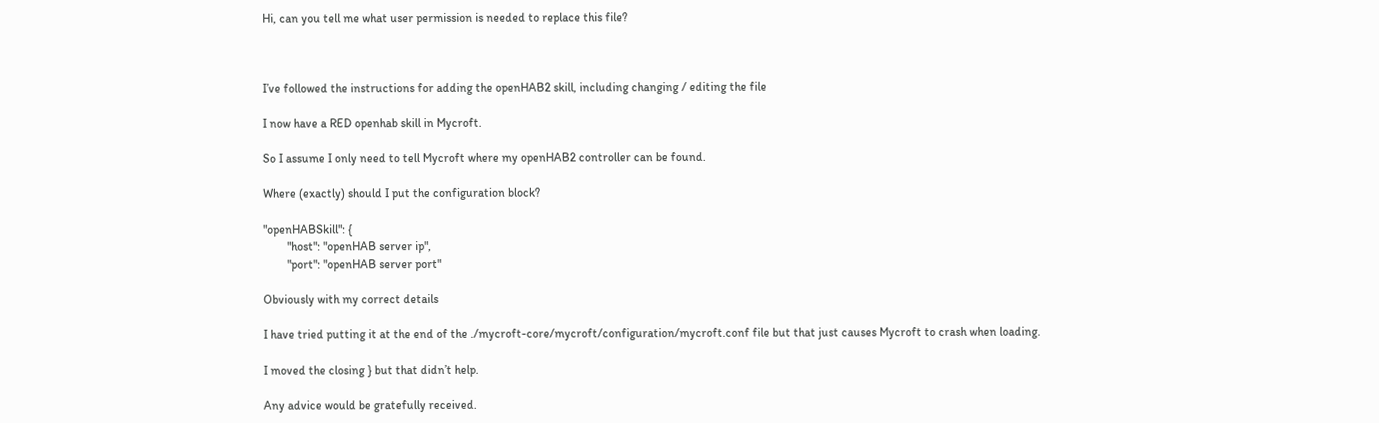Hi, can you tell me what user permission is needed to replace this file?



I’ve followed the instructions for adding the openHAB2 skill, including changing / editing the file

I now have a RED openhab skill in Mycroft.

So I assume I only need to tell Mycroft where my openHAB2 controller can be found.

Where (exactly) should I put the configuration block?

"openHABSkill": {
        "host": "openHAB server ip",
        "port": "openHAB server port"

Obviously with my correct details

I have tried putting it at the end of the ./mycroft-core/mycroft/configuration/mycroft.conf file but that just causes Mycroft to crash when loading.

I moved the closing } but that didn’t help.

Any advice would be gratefully received.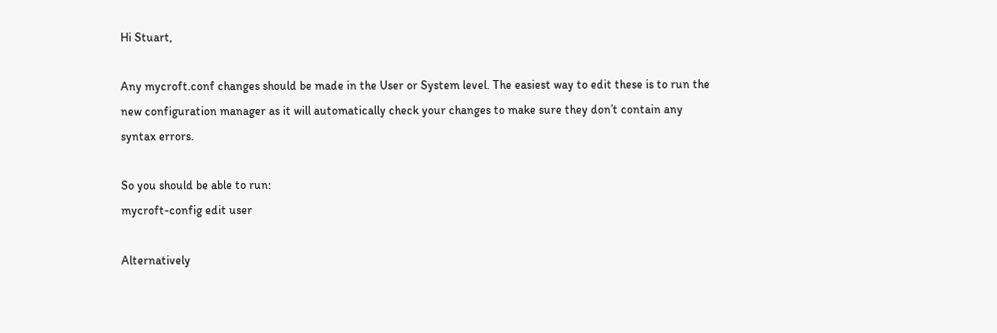Hi Stuart,

Any mycroft.conf changes should be made in the User or System level. The easiest way to edit these is to run the new configuration manager as it will automatically check your changes to make sure they don’t contain any syntax errors.

So you should be able to run:
mycroft-config edit user

Alternatively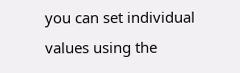you can set individual values using the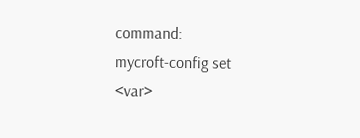command:
mycroft-config set <var>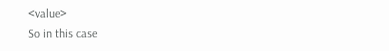<value>
So in this case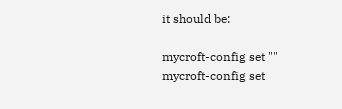it should be:

mycroft-config set ""
mycroft-config set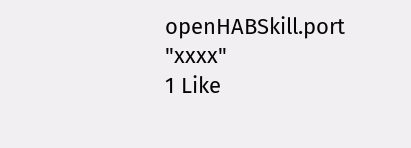openHABSkill.port "xxxx"
1 Like